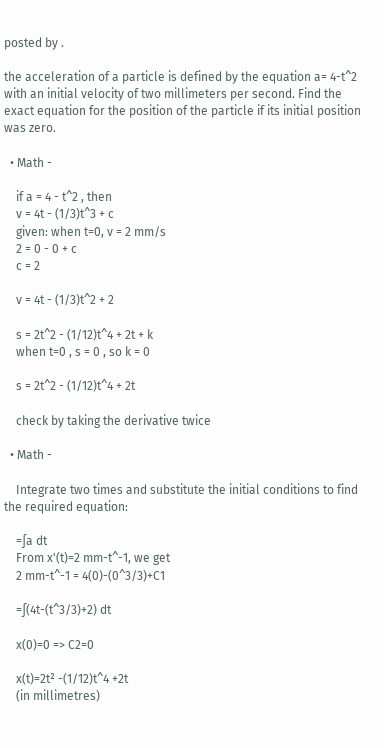posted by .

the acceleration of a particle is defined by the equation a= 4-t^2 with an initial velocity of two millimeters per second. Find the exact equation for the position of the particle if its initial position was zero.

  • Math -

    if a = 4 - t^2 , then
    v = 4t - (1/3)t^3 + c
    given: when t=0, v = 2 mm/s
    2 = 0 - 0 + c
    c = 2

    v = 4t - (1/3)t^2 + 2

    s = 2t^2 - (1/12)t^4 + 2t + k
    when t=0 , s = 0 , so k = 0

    s = 2t^2 - (1/12)t^4 + 2t

    check by taking the derivative twice

  • Math -

    Integrate two times and substitute the initial conditions to find the required equation:

    =∫a dt
    From x'(t)=2 mm-t^-1, we get
    2 mm-t^-1 = 4(0)-(0^3/3)+C1

    =∫(4t-(t^3/3)+2) dt

    x(0)=0 => C2=0

    x(t)=2t² -(1/12)t^4 +2t
    (in millimetres)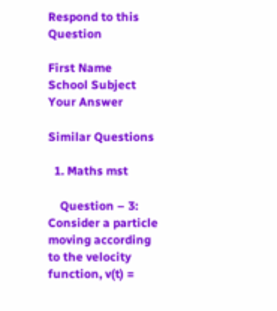Respond to this Question

First Name
School Subject
Your Answer

Similar Questions

  1. Maths mst

    Question – 3: Consider a particle moving according to the velocity function, v(t) =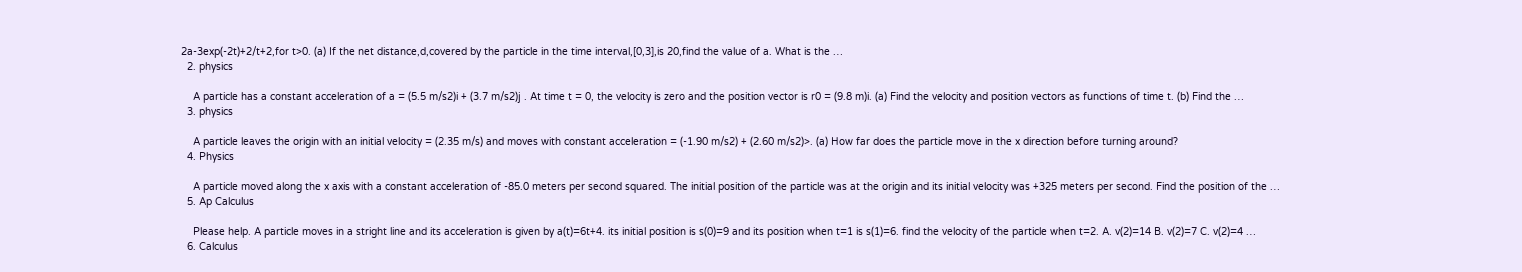2a-3exp(-2t)+2/t+2,for t>0. (a) If the net distance,d,covered by the particle in the time interval,[0,3],is 20,find the value of a. What is the …
  2. physics

    A particle has a constant acceleration of a = (5.5 m/s2)i + (3.7 m/s2)j . At time t = 0, the velocity is zero and the position vector is r0 = (9.8 m)i. (a) Find the velocity and position vectors as functions of time t. (b) Find the …
  3. physics

    A particle leaves the origin with an initial velocity = (2.35 m/s) and moves with constant acceleration = (-1.90 m/s2) + (2.60 m/s2)>. (a) How far does the particle move in the x direction before turning around?
  4. Physics

    A particle moved along the x axis with a constant acceleration of -85.0 meters per second squared. The initial position of the particle was at the origin and its initial velocity was +325 meters per second. Find the position of the …
  5. Ap Calculus

    Please help. A particle moves in a stright line and its acceleration is given by a(t)=6t+4. its initial position is s(0)=9 and its position when t=1 is s(1)=6. find the velocity of the particle when t=2. A. v(2)=14 B. v(2)=7 C. v(2)=4 …
  6. Calculus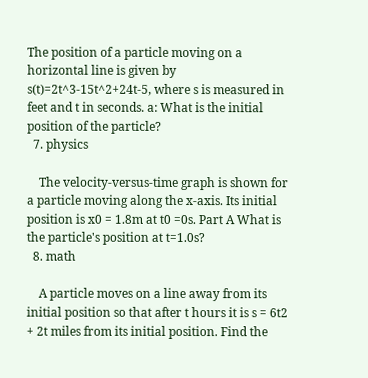The position of a particle moving on a horizontal line is given by s(t)=2t^3-15t^2+24t-5, where s is measured in feet and t in seconds. a: What is the initial position of the particle?
  7. physics

    The velocity-versus-time graph is shown for a particle moving along the x-axis. Its initial position is x0 = 1.8m at t0 =0s. Part A What is the particle's position at t=1.0s?
  8. math

    A particle moves on a line away from its initial position so that after t hours it is s = 6t2 + 2t miles from its initial position. Find the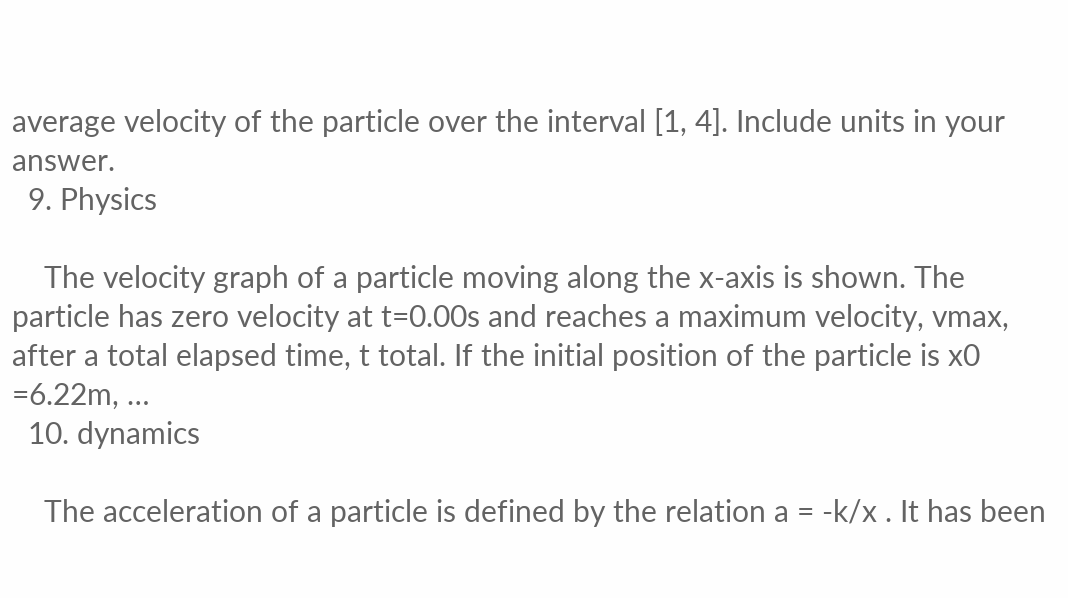average velocity of the particle over the interval [1, 4]. Include units in your answer.
  9. Physics

    The velocity graph of a particle moving along the x-axis is shown. The particle has zero velocity at t=0.00s and reaches a maximum velocity, vmax, after a total elapsed time, t total. If the initial position of the particle is x0 =6.22m, …
  10. dynamics

    The acceleration of a particle is defined by the relation a = -k/x . It has been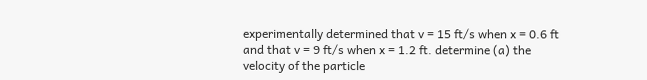experimentally determined that v = 15 ft/s when x = 0.6 ft and that v = 9 ft/s when x = 1.2 ft. determine (a) the velocity of the particle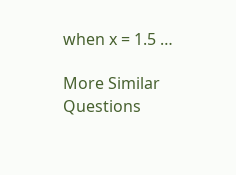when x = 1.5 …

More Similar Questions